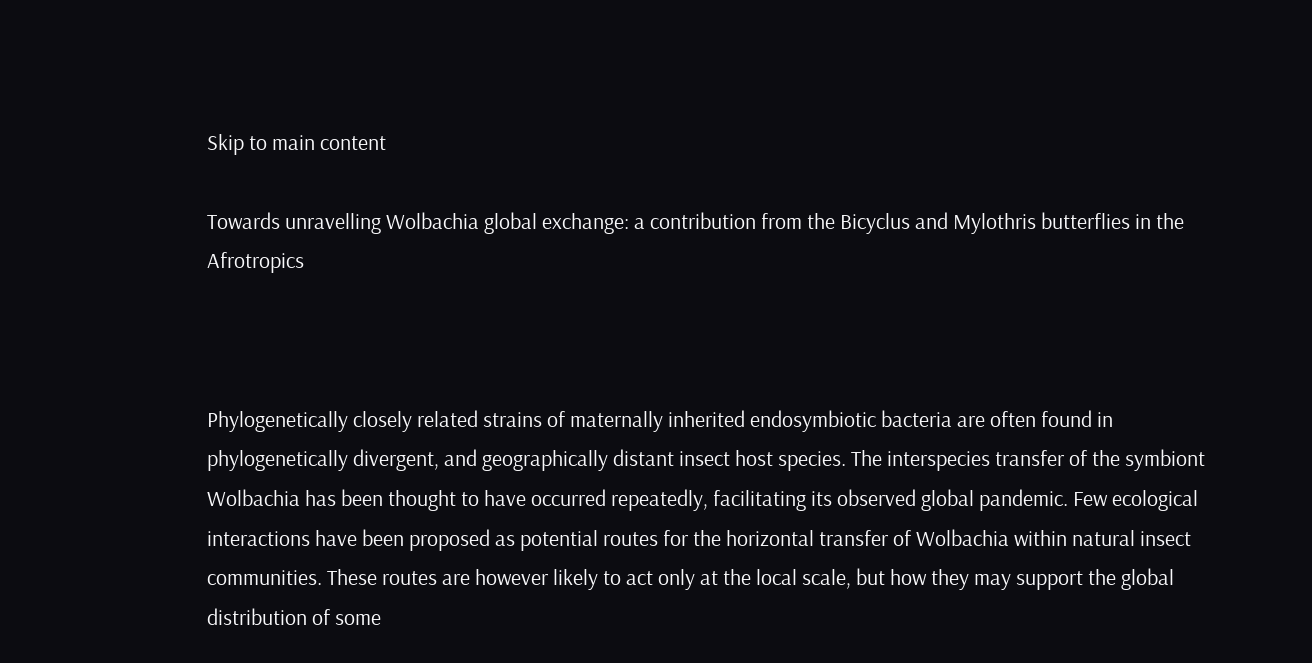Skip to main content

Towards unravelling Wolbachia global exchange: a contribution from the Bicyclus and Mylothris butterflies in the Afrotropics



Phylogenetically closely related strains of maternally inherited endosymbiotic bacteria are often found in phylogenetically divergent, and geographically distant insect host species. The interspecies transfer of the symbiont Wolbachia has been thought to have occurred repeatedly, facilitating its observed global pandemic. Few ecological interactions have been proposed as potential routes for the horizontal transfer of Wolbachia within natural insect communities. These routes are however likely to act only at the local scale, but how they may support the global distribution of some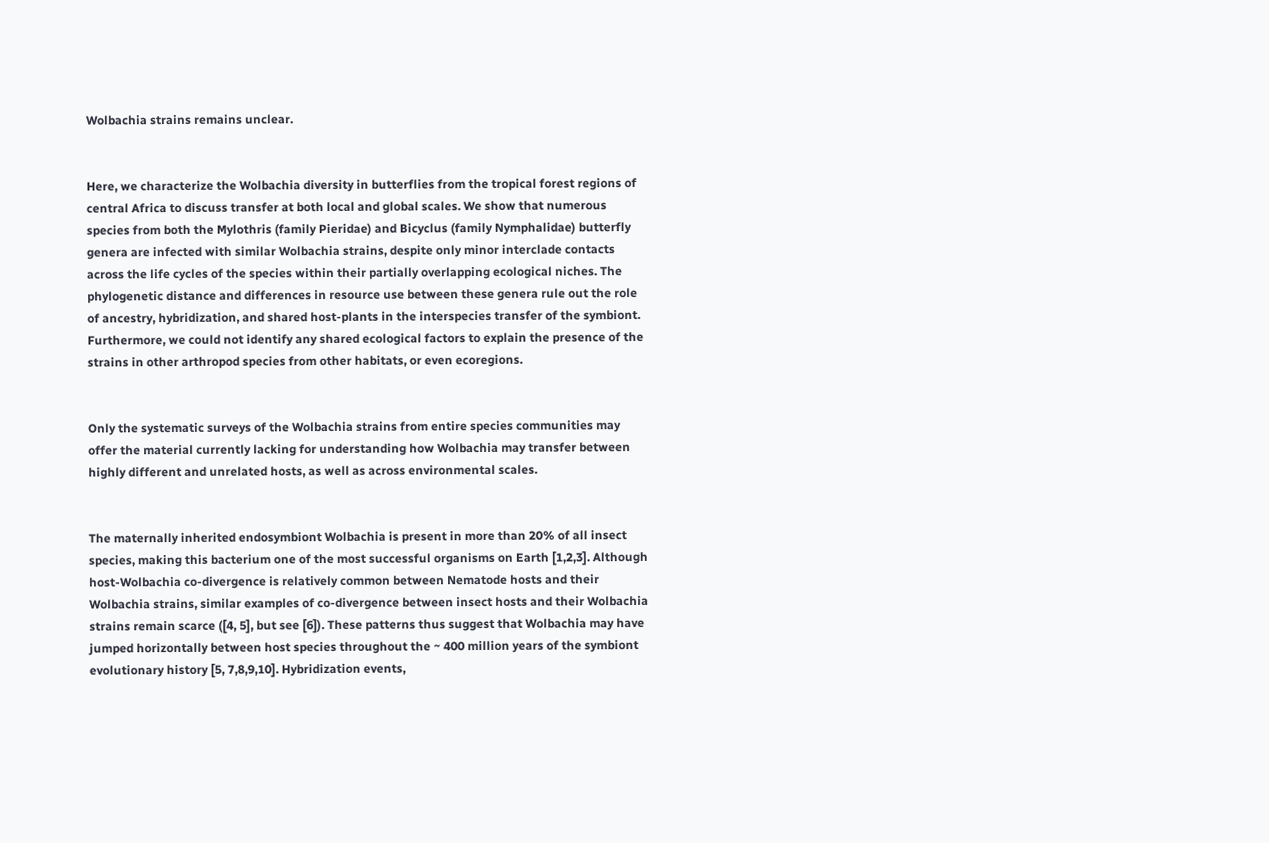Wolbachia strains remains unclear.


Here, we characterize the Wolbachia diversity in butterflies from the tropical forest regions of central Africa to discuss transfer at both local and global scales. We show that numerous species from both the Mylothris (family Pieridae) and Bicyclus (family Nymphalidae) butterfly genera are infected with similar Wolbachia strains, despite only minor interclade contacts across the life cycles of the species within their partially overlapping ecological niches. The phylogenetic distance and differences in resource use between these genera rule out the role of ancestry, hybridization, and shared host-plants in the interspecies transfer of the symbiont. Furthermore, we could not identify any shared ecological factors to explain the presence of the strains in other arthropod species from other habitats, or even ecoregions.


Only the systematic surveys of the Wolbachia strains from entire species communities may offer the material currently lacking for understanding how Wolbachia may transfer between highly different and unrelated hosts, as well as across environmental scales.


The maternally inherited endosymbiont Wolbachia is present in more than 20% of all insect species, making this bacterium one of the most successful organisms on Earth [1,2,3]. Although host-Wolbachia co-divergence is relatively common between Nematode hosts and their Wolbachia strains, similar examples of co-divergence between insect hosts and their Wolbachia strains remain scarce ([4, 5], but see [6]). These patterns thus suggest that Wolbachia may have jumped horizontally between host species throughout the ~ 400 million years of the symbiont evolutionary history [5, 7,8,9,10]. Hybridization events,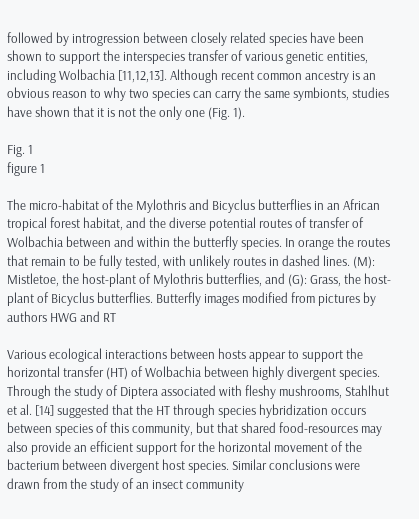followed by introgression between closely related species have been shown to support the interspecies transfer of various genetic entities, including Wolbachia [11,12,13]. Although recent common ancestry is an obvious reason to why two species can carry the same symbionts, studies have shown that it is not the only one (Fig. 1).

Fig. 1
figure 1

The micro-habitat of the Mylothris and Bicyclus butterflies in an African tropical forest habitat, and the diverse potential routes of transfer of Wolbachia between and within the butterfly species. In orange the routes that remain to be fully tested, with unlikely routes in dashed lines. (M): Mistletoe, the host-plant of Mylothris butterflies, and (G): Grass, the host-plant of Bicyclus butterflies. Butterfly images modified from pictures by authors HWG and RT

Various ecological interactions between hosts appear to support the horizontal transfer (HT) of Wolbachia between highly divergent species. Through the study of Diptera associated with fleshy mushrooms, Stahlhut et al. [14] suggested that the HT through species hybridization occurs between species of this community, but that shared food-resources may also provide an efficient support for the horizontal movement of the bacterium between divergent host species. Similar conclusions were drawn from the study of an insect community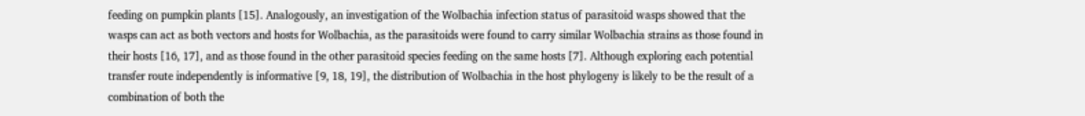feeding on pumpkin plants [15]. Analogously, an investigation of the Wolbachia infection status of parasitoid wasps showed that the wasps can act as both vectors and hosts for Wolbachia, as the parasitoids were found to carry similar Wolbachia strains as those found in their hosts [16, 17], and as those found in the other parasitoid species feeding on the same hosts [7]. Although exploring each potential transfer route independently is informative [9, 18, 19], the distribution of Wolbachia in the host phylogeny is likely to be the result of a combination of both the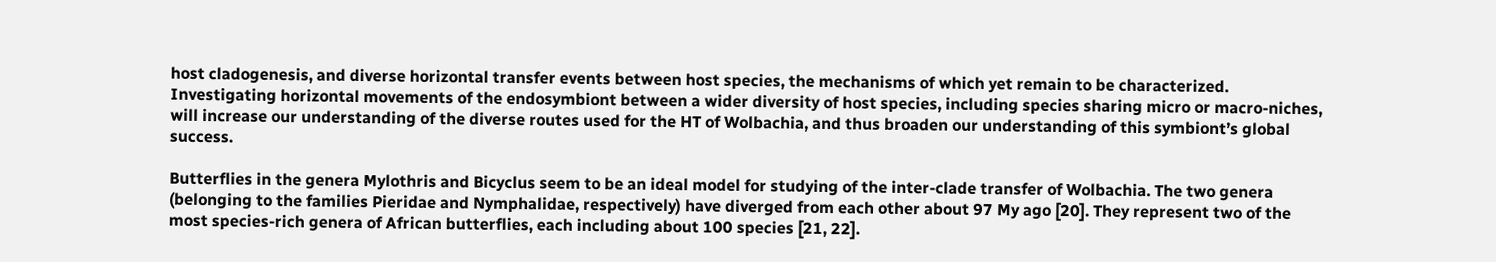host cladogenesis, and diverse horizontal transfer events between host species, the mechanisms of which yet remain to be characterized. Investigating horizontal movements of the endosymbiont between a wider diversity of host species, including species sharing micro or macro-niches, will increase our understanding of the diverse routes used for the HT of Wolbachia, and thus broaden our understanding of this symbiont’s global success.

Butterflies in the genera Mylothris and Bicyclus seem to be an ideal model for studying of the inter-clade transfer of Wolbachia. The two genera (belonging to the families Pieridae and Nymphalidae, respectively) have diverged from each other about 97 My ago [20]. They represent two of the most species-rich genera of African butterflies, each including about 100 species [21, 22].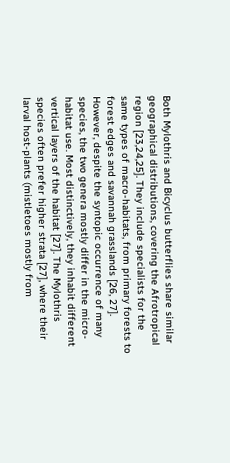Both Mylothris and Bicyclus butterflies share similar geographical distributions, covering the Afrotropical region [23,24,25]. They include specialists for the same types of macro-habitats, from primary forests to forest edges and savannah grasslands [26, 27]. However, despite the syntopic occurrence of many species, the two genera mostly differ in the micro-habitat use. Most distinctively, they inhabit different vertical layers of the habitat [27]. The Mylothris species often prefer higher strata [27], where their larval host-plants (mistletoes mostly from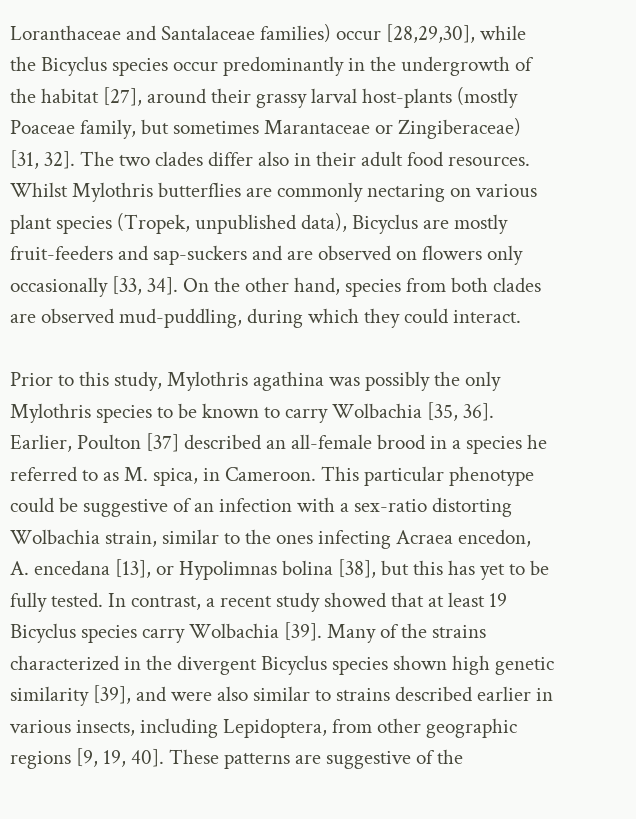Loranthaceae and Santalaceae families) occur [28,29,30], while the Bicyclus species occur predominantly in the undergrowth of the habitat [27], around their grassy larval host-plants (mostly Poaceae family, but sometimes Marantaceae or Zingiberaceae) [31, 32]. The two clades differ also in their adult food resources. Whilst Mylothris butterflies are commonly nectaring on various plant species (Tropek, unpublished data), Bicyclus are mostly fruit-feeders and sap-suckers and are observed on flowers only occasionally [33, 34]. On the other hand, species from both clades are observed mud-puddling, during which they could interact.

Prior to this study, Mylothris agathina was possibly the only Mylothris species to be known to carry Wolbachia [35, 36]. Earlier, Poulton [37] described an all-female brood in a species he referred to as M. spica, in Cameroon. This particular phenotype could be suggestive of an infection with a sex-ratio distorting Wolbachia strain, similar to the ones infecting Acraea encedon, A. encedana [13], or Hypolimnas bolina [38], but this has yet to be fully tested. In contrast, a recent study showed that at least 19 Bicyclus species carry Wolbachia [39]. Many of the strains characterized in the divergent Bicyclus species shown high genetic similarity [39], and were also similar to strains described earlier in various insects, including Lepidoptera, from other geographic regions [9, 19, 40]. These patterns are suggestive of the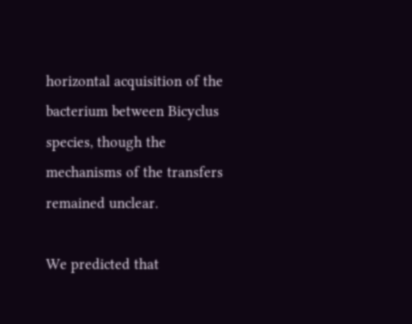horizontal acquisition of the bacterium between Bicyclus species, though the mechanisms of the transfers remained unclear.

We predicted that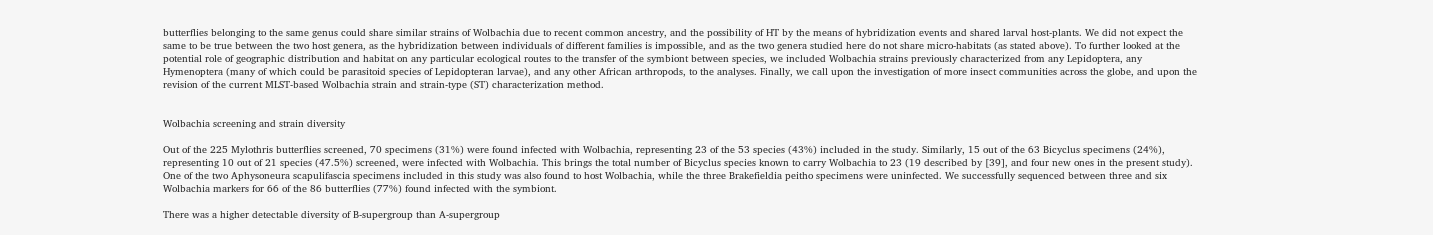butterflies belonging to the same genus could share similar strains of Wolbachia due to recent common ancestry, and the possibility of HT by the means of hybridization events and shared larval host-plants. We did not expect the same to be true between the two host genera, as the hybridization between individuals of different families is impossible, and as the two genera studied here do not share micro-habitats (as stated above). To further looked at the potential role of geographic distribution and habitat on any particular ecological routes to the transfer of the symbiont between species, we included Wolbachia strains previously characterized from any Lepidoptera, any Hymenoptera (many of which could be parasitoid species of Lepidopteran larvae), and any other African arthropods, to the analyses. Finally, we call upon the investigation of more insect communities across the globe, and upon the revision of the current MLST-based Wolbachia strain and strain-type (ST) characterization method.


Wolbachia screening and strain diversity

Out of the 225 Mylothris butterflies screened, 70 specimens (31%) were found infected with Wolbachia, representing 23 of the 53 species (43%) included in the study. Similarly, 15 out of the 63 Bicyclus specimens (24%), representing 10 out of 21 species (47.5%) screened, were infected with Wolbachia. This brings the total number of Bicyclus species known to carry Wolbachia to 23 (19 described by [39], and four new ones in the present study). One of the two Aphysoneura scapulifascia specimens included in this study was also found to host Wolbachia, while the three Brakefieldia peitho specimens were uninfected. We successfully sequenced between three and six Wolbachia markers for 66 of the 86 butterflies (77%) found infected with the symbiont.

There was a higher detectable diversity of B-supergroup than A-supergroup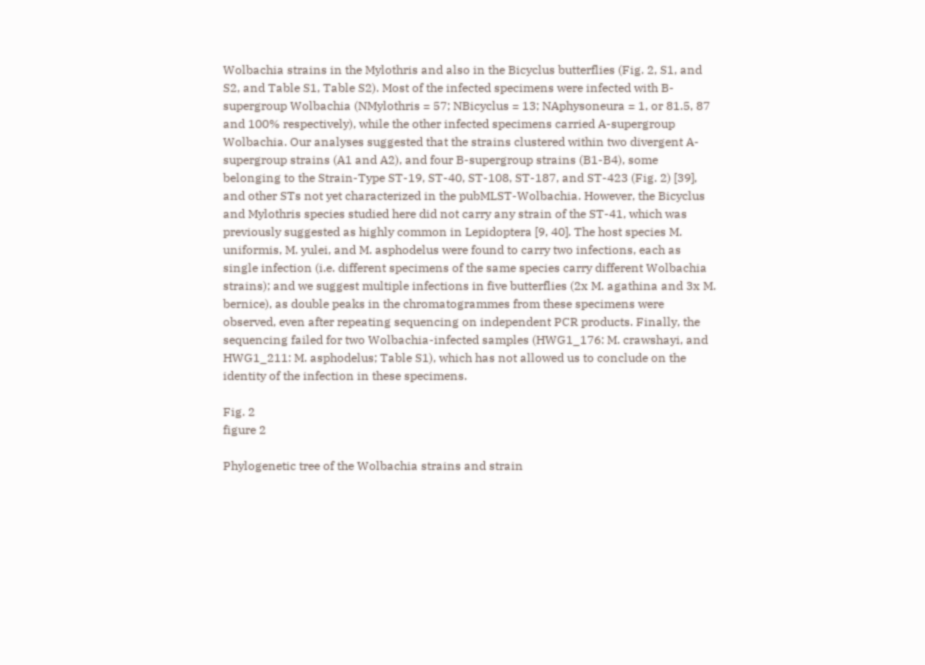Wolbachia strains in the Mylothris and also in the Bicyclus butterflies (Fig. 2, S1, and S2, and Table S1, Table S2). Most of the infected specimens were infected with B-supergroup Wolbachia (NMylothris = 57; NBicyclus = 13; NAphysoneura = 1, or 81.5, 87 and 100% respectively), while the other infected specimens carried A-supergroup Wolbachia. Our analyses suggested that the strains clustered within two divergent A-supergroup strains (A1 and A2), and four B-supergroup strains (B1-B4), some belonging to the Strain-Type ST-19, ST-40, ST-108, ST-187, and ST-423 (Fig. 2) [39], and other STs not yet characterized in the pubMLST-Wolbachia. However, the Bicyclus and Mylothris species studied here did not carry any strain of the ST-41, which was previously suggested as highly common in Lepidoptera [9, 40]. The host species M. uniformis, M. yulei, and M. asphodelus were found to carry two infections, each as single infection (i.e. different specimens of the same species carry different Wolbachia strains); and we suggest multiple infections in five butterflies (2x M. agathina and 3x M. bernice), as double peaks in the chromatogrammes from these specimens were observed, even after repeating sequencing on independent PCR products. Finally, the sequencing failed for two Wolbachia-infected samples (HWG1_176: M. crawshayi, and HWG1_211: M. asphodelus; Table S1), which has not allowed us to conclude on the identity of the infection in these specimens.

Fig. 2
figure 2

Phylogenetic tree of the Wolbachia strains and strain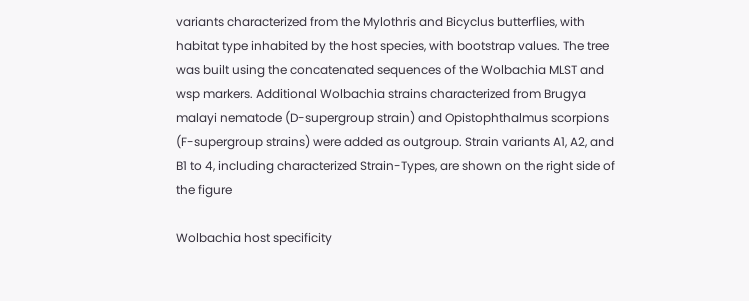variants characterized from the Mylothris and Bicyclus butterflies, with habitat type inhabited by the host species, with bootstrap values. The tree was built using the concatenated sequences of the Wolbachia MLST and wsp markers. Additional Wolbachia strains characterized from Brugya malayi nematode (D-supergroup strain) and Opistophthalmus scorpions (F-supergroup strains) were added as outgroup. Strain variants A1, A2, and B1 to 4, including characterized Strain-Types, are shown on the right side of the figure

Wolbachia host specificity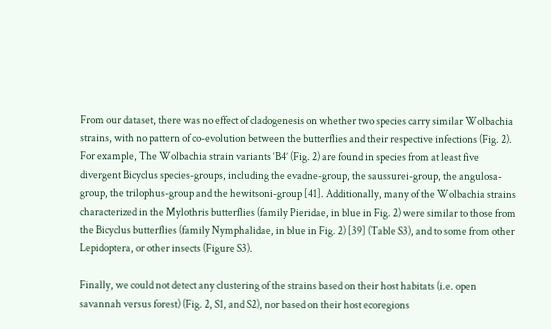From our dataset, there was no effect of cladogenesis on whether two species carry similar Wolbachia strains, with no pattern of co-evolution between the butterflies and their respective infections (Fig. 2). For example, The Wolbachia strain variants ‘B4’ (Fig. 2) are found in species from at least five divergent Bicyclus species-groups, including the evadne-group, the saussurei-group, the angulosa-group, the trilophus-group and the hewitsoni-group [41]. Additionally, many of the Wolbachia strains characterized in the Mylothris butterflies (family Pieridae, in blue in Fig. 2) were similar to those from the Bicyclus butterflies (family Nymphalidae, in blue in Fig. 2) [39] (Table S3), and to some from other Lepidoptera, or other insects (Figure S3).

Finally, we could not detect any clustering of the strains based on their host habitats (i.e. open savannah versus forest) (Fig. 2, S1, and S2), nor based on their host ecoregions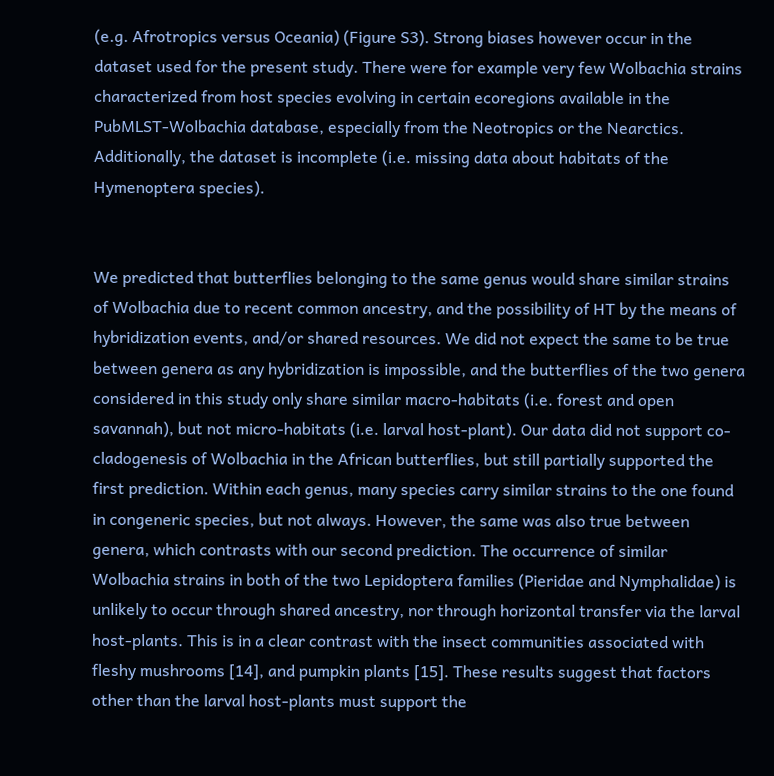(e.g. Afrotropics versus Oceania) (Figure S3). Strong biases however occur in the dataset used for the present study. There were for example very few Wolbachia strains characterized from host species evolving in certain ecoregions available in the PubMLST-Wolbachia database, especially from the Neotropics or the Nearctics. Additionally, the dataset is incomplete (i.e. missing data about habitats of the Hymenoptera species).


We predicted that butterflies belonging to the same genus would share similar strains of Wolbachia due to recent common ancestry, and the possibility of HT by the means of hybridization events, and/or shared resources. We did not expect the same to be true between genera as any hybridization is impossible, and the butterflies of the two genera considered in this study only share similar macro-habitats (i.e. forest and open savannah), but not micro-habitats (i.e. larval host-plant). Our data did not support co-cladogenesis of Wolbachia in the African butterflies, but still partially supported the first prediction. Within each genus, many species carry similar strains to the one found in congeneric species, but not always. However, the same was also true between genera, which contrasts with our second prediction. The occurrence of similar Wolbachia strains in both of the two Lepidoptera families (Pieridae and Nymphalidae) is unlikely to occur through shared ancestry, nor through horizontal transfer via the larval host-plants. This is in a clear contrast with the insect communities associated with fleshy mushrooms [14], and pumpkin plants [15]. These results suggest that factors other than the larval host-plants must support the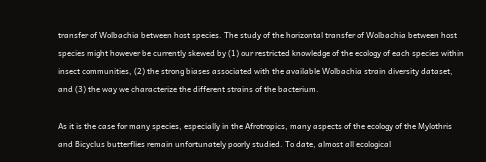transfer of Wolbachia between host species. The study of the horizontal transfer of Wolbachia between host species might however be currently skewed by (1) our restricted knowledge of the ecology of each species within insect communities, (2) the strong biases associated with the available Wolbachia strain diversity dataset, and (3) the way we characterize the different strains of the bacterium.

As it is the case for many species, especially in the Afrotropics, many aspects of the ecology of the Mylothris and Bicyclus butterflies remain unfortunately poorly studied. To date, almost all ecological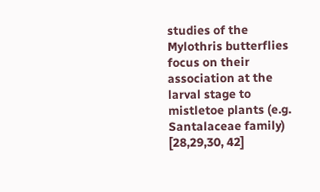studies of the Mylothris butterflies focus on their association at the larval stage to mistletoe plants (e.g. Santalaceae family) [28,29,30, 42]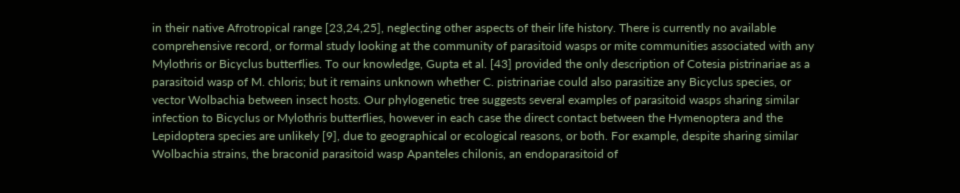in their native Afrotropical range [23,24,25], neglecting other aspects of their life history. There is currently no available comprehensive record, or formal study looking at the community of parasitoid wasps or mite communities associated with any Mylothris or Bicyclus butterflies. To our knowledge, Gupta et al. [43] provided the only description of Cotesia pistrinariae as a parasitoid wasp of M. chloris; but it remains unknown whether C. pistrinariae could also parasitize any Bicyclus species, or vector Wolbachia between insect hosts. Our phylogenetic tree suggests several examples of parasitoid wasps sharing similar infection to Bicyclus or Mylothris butterflies, however in each case the direct contact between the Hymenoptera and the Lepidoptera species are unlikely [9], due to geographical or ecological reasons, or both. For example, despite sharing similar Wolbachia strains, the braconid parasitoid wasp Apanteles chilonis, an endoparasitoid of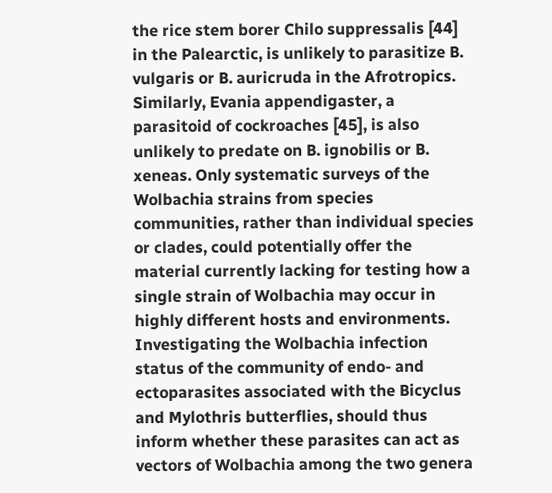the rice stem borer Chilo suppressalis [44] in the Palearctic, is unlikely to parasitize B. vulgaris or B. auricruda in the Afrotropics. Similarly, Evania appendigaster, a parasitoid of cockroaches [45], is also unlikely to predate on B. ignobilis or B. xeneas. Only systematic surveys of the Wolbachia strains from species communities, rather than individual species or clades, could potentially offer the material currently lacking for testing how a single strain of Wolbachia may occur in highly different hosts and environments. Investigating the Wolbachia infection status of the community of endo- and ectoparasites associated with the Bicyclus and Mylothris butterflies, should thus inform whether these parasites can act as vectors of Wolbachia among the two genera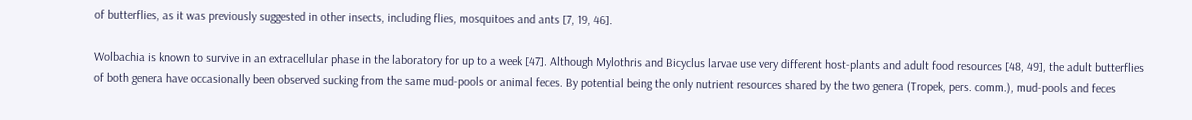of butterflies, as it was previously suggested in other insects, including flies, mosquitoes and ants [7, 19, 46].

Wolbachia is known to survive in an extracellular phase in the laboratory for up to a week [47]. Although Mylothris and Bicyclus larvae use very different host-plants and adult food resources [48, 49], the adult butterflies of both genera have occasionally been observed sucking from the same mud-pools or animal feces. By potential being the only nutrient resources shared by the two genera (Tropek, pers. comm.), mud-pools and feces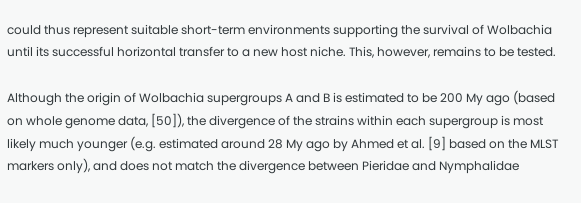could thus represent suitable short-term environments supporting the survival of Wolbachia until its successful horizontal transfer to a new host niche. This, however, remains to be tested.

Although the origin of Wolbachia supergroups A and B is estimated to be 200 My ago (based on whole genome data, [50]), the divergence of the strains within each supergroup is most likely much younger (e.g. estimated around 28 My ago by Ahmed et al. [9] based on the MLST markers only), and does not match the divergence between Pieridae and Nymphalidae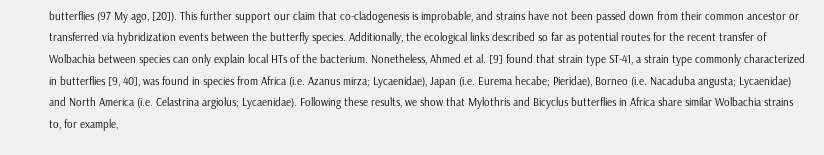butterflies (97 My ago, [20]). This further support our claim that co-cladogenesis is improbable, and strains have not been passed down from their common ancestor or transferred via hybridization events between the butterfly species. Additionally, the ecological links described so far as potential routes for the recent transfer of Wolbachia between species can only explain local HTs of the bacterium. Nonetheless, Ahmed et al. [9] found that strain type ST-41, a strain type commonly characterized in butterflies [9, 40], was found in species from Africa (i.e. Azanus mirza; Lycaenidae), Japan (i.e. Eurema hecabe; Pieridae), Borneo (i.e. Nacaduba angusta; Lycaenidae) and North America (i.e. Celastrina argiolus; Lycaenidae). Following these results, we show that Mylothris and Bicyclus butterflies in Africa share similar Wolbachia strains to, for example,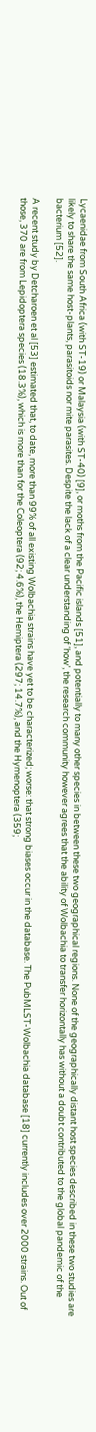Lycaenidae from South Africa (with ST-19) or Malaysia (with ST-40) [9], or moths from the Pacific islands [51], and potentially to many other species in between these two geographical regions. None of the geographically distant host species described in these two studies are likely to share the same host-plants, parasitoids nor mite parasites. Despite the lack of a clear understanding of ‘how’, the research community however agrees that the ability of Wolbachia to transfer horizontally has without a doubt contributed to the global pandemic of the bacterium [52].

A recent study by Detcharoen et al [53] estimated that, to date, more than 99% of all existing Wolbachia strains have yet to be characterized; worse: that strong biases occur in the database. The PubMLST-Wolbachia database [18] currently includes over 2000 strains. Out of those, 370 are from Lepidoptera species (18.3%), which is more than for the Coleoptera (92; 4.6%), the Hemiptera (297; 14.7%), and the Hymenoptera (359;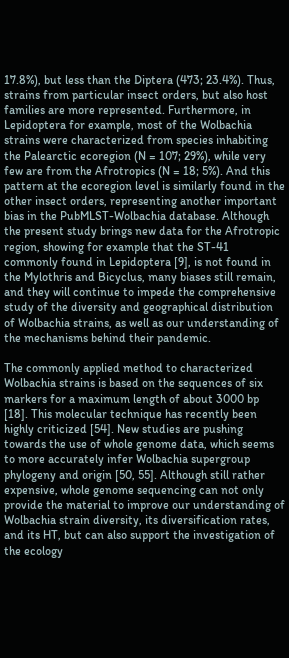17.8%), but less than the Diptera (473; 23.4%). Thus, strains from particular insect orders, but also host families are more represented. Furthermore, in Lepidoptera for example, most of the Wolbachia strains were characterized from species inhabiting the Palearctic ecoregion (N = 107; 29%), while very few are from the Afrotropics (N = 18; 5%). And this pattern at the ecoregion level is similarly found in the other insect orders, representing another important bias in the PubMLST-Wolbachia database. Although the present study brings new data for the Afrotropic region, showing for example that the ST-41 commonly found in Lepidoptera [9], is not found in the Mylothris and Bicyclus, many biases still remain, and they will continue to impede the comprehensive study of the diversity and geographical distribution of Wolbachia strains, as well as our understanding of the mechanisms behind their pandemic.

The commonly applied method to characterized Wolbachia strains is based on the sequences of six markers for a maximum length of about 3000 bp [18]. This molecular technique has recently been highly criticized [54]. New studies are pushing towards the use of whole genome data, which seems to more accurately infer Wolbachia supergroup phylogeny and origin [50, 55]. Although still rather expensive, whole genome sequencing can not only provide the material to improve our understanding of Wolbachia strain diversity, its diversification rates, and its HT, but can also support the investigation of the ecology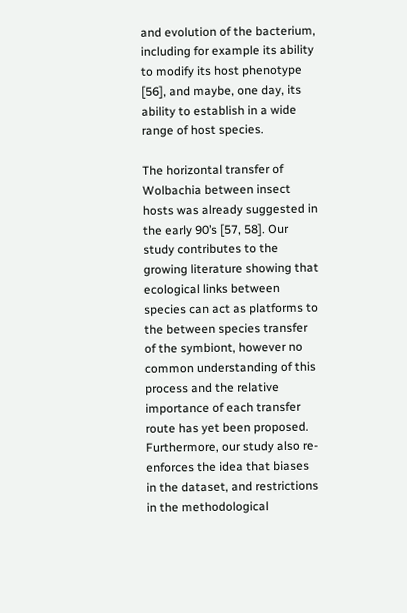and evolution of the bacterium, including for example its ability to modify its host phenotype [56], and maybe, one day, its ability to establish in a wide range of host species.

The horizontal transfer of Wolbachia between insect hosts was already suggested in the early 90’s [57, 58]. Our study contributes to the growing literature showing that ecological links between species can act as platforms to the between species transfer of the symbiont, however no common understanding of this process and the relative importance of each transfer route has yet been proposed. Furthermore, our study also re-enforces the idea that biases in the dataset, and restrictions in the methodological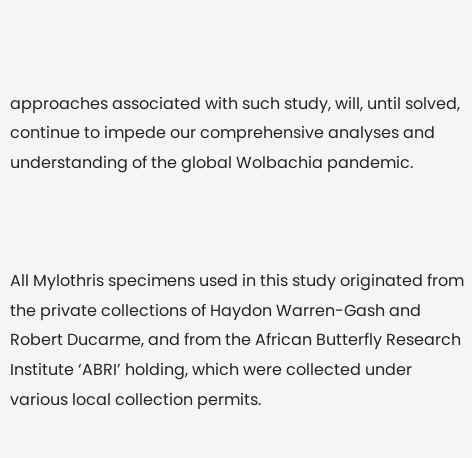approaches associated with such study, will, until solved, continue to impede our comprehensive analyses and understanding of the global Wolbachia pandemic.



All Mylothris specimens used in this study originated from the private collections of Haydon Warren-Gash and Robert Ducarme, and from the African Butterfly Research Institute ‘ABRI’ holding, which were collected under various local collection permits.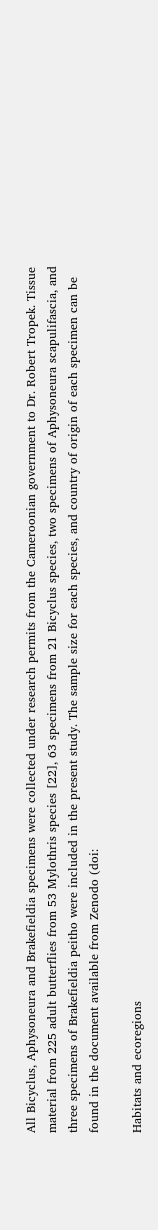All Bicyclus, Aphysoneura and Brakefieldia specimens were collected under research permits from the Cameroonian government to Dr. Robert Tropek. Tissue material from 225 adult butterflies from 53 Mylothris species [22], 63 specimens from 21 Bicyclus species, two specimens of Aphysoneura scapulifascia, and three specimens of Brakefieldia peitho were included in the present study. The sample size for each species, and country of origin of each specimen can be found in the document available from Zenodo (doi:

Habitats and ecoregions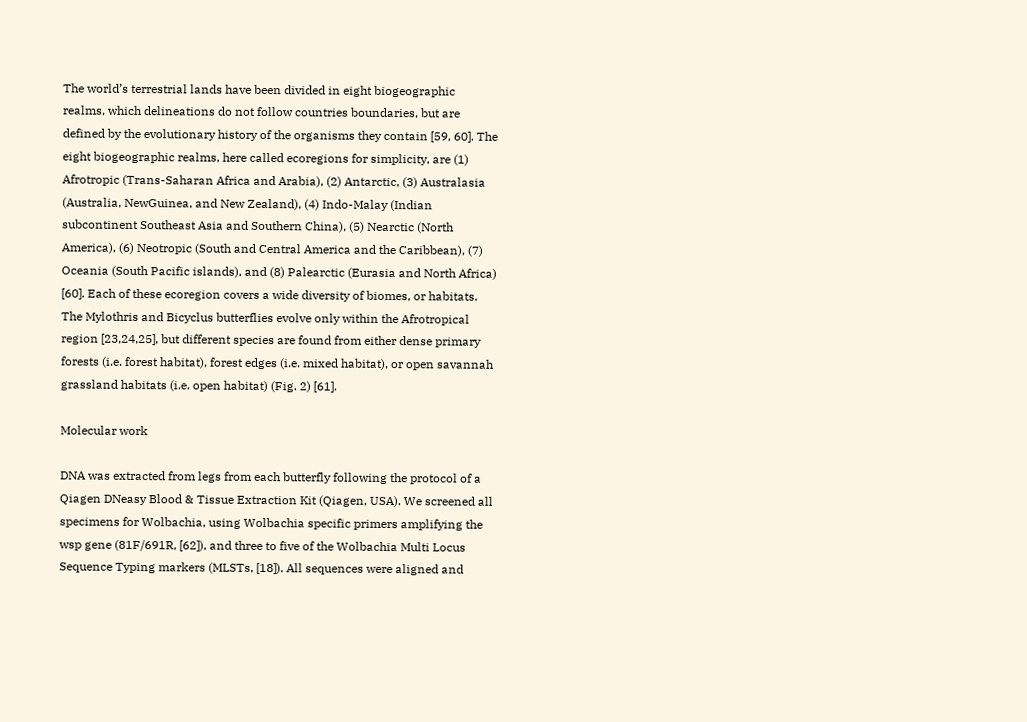The world’s terrestrial lands have been divided in eight biogeographic realms, which delineations do not follow countries boundaries, but are defined by the evolutionary history of the organisms they contain [59, 60]. The eight biogeographic realms, here called ecoregions for simplicity, are (1) Afrotropic (Trans-Saharan Africa and Arabia), (2) Antarctic, (3) Australasia (Australia, NewGuinea, and New Zealand), (4) Indo-Malay (Indian subcontinent Southeast Asia and Southern China), (5) Nearctic (North America), (6) Neotropic (South and Central America and the Caribbean), (7) Oceania (South Pacific islands), and (8) Palearctic (Eurasia and North Africa) [60]. Each of these ecoregion covers a wide diversity of biomes, or habitats. The Mylothris and Bicyclus butterflies evolve only within the Afrotropical region [23,24,25], but different species are found from either dense primary forests (i.e. forest habitat), forest edges (i.e. mixed habitat), or open savannah grassland habitats (i.e. open habitat) (Fig. 2) [61].

Molecular work

DNA was extracted from legs from each butterfly following the protocol of a Qiagen DNeasy Blood & Tissue Extraction Kit (Qiagen, USA). We screened all specimens for Wolbachia, using Wolbachia specific primers amplifying the wsp gene (81F/691R, [62]), and three to five of the Wolbachia Multi Locus Sequence Typing markers (MLSTs, [18]). All sequences were aligned and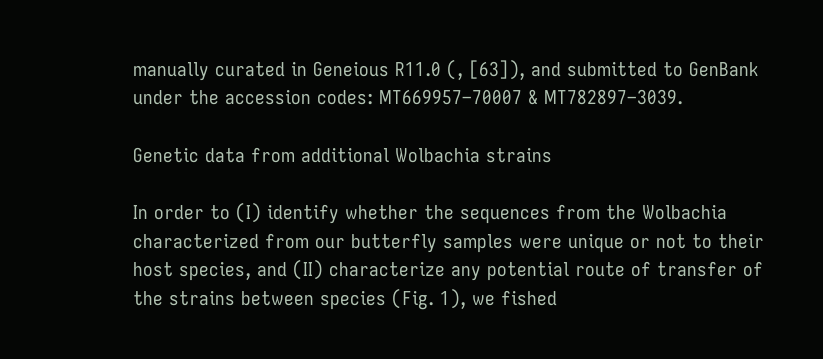manually curated in Geneious R11.0 (, [63]), and submitted to GenBank under the accession codes: MT669957–70007 & MT782897–3039.

Genetic data from additional Wolbachia strains

In order to (I) identify whether the sequences from the Wolbachia characterized from our butterfly samples were unique or not to their host species, and (II) characterize any potential route of transfer of the strains between species (Fig. 1), we fished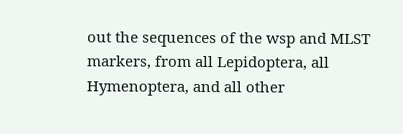out the sequences of the wsp and MLST markers, from all Lepidoptera, all Hymenoptera, and all other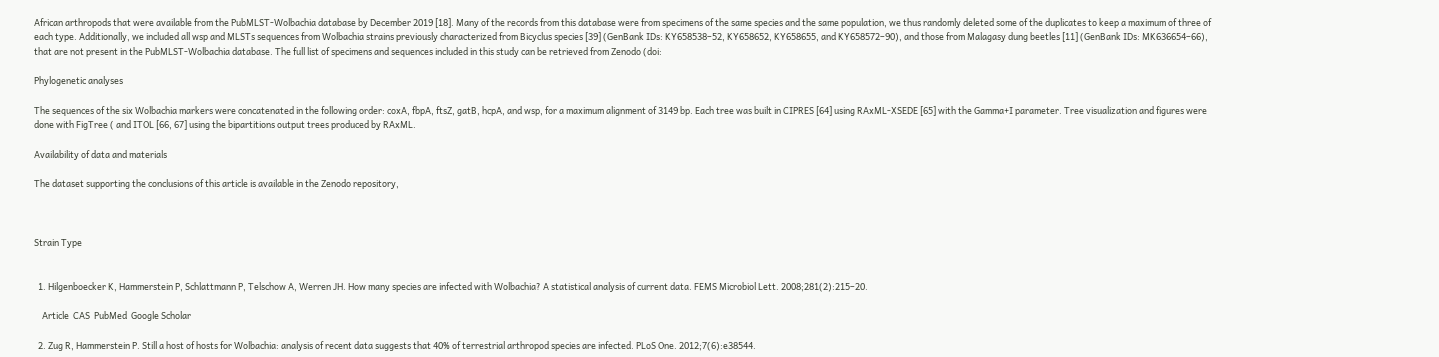African arthropods that were available from the PubMLST-Wolbachia database by December 2019 [18]. Many of the records from this database were from specimens of the same species and the same population, we thus randomly deleted some of the duplicates to keep a maximum of three of each type. Additionally, we included all wsp and MLSTs sequences from Wolbachia strains previously characterized from Bicyclus species [39] (GenBank IDs: KY658538–52, KY658652, KY658655, and KY658572–90), and those from Malagasy dung beetles [11] (GenBank IDs: MK636654–66), that are not present in the PubMLST-Wolbachia database. The full list of specimens and sequences included in this study can be retrieved from Zenodo (doi:

Phylogenetic analyses

The sequences of the six Wolbachia markers were concatenated in the following order: coxA, fbpA, ftsZ, gatB, hcpA, and wsp, for a maximum alignment of 3149 bp. Each tree was built in CIPRES [64] using RAxML-XSEDE [65] with the Gamma+I parameter. Tree visualization and figures were done with FigTree ( and ITOL [66, 67] using the bipartitions output trees produced by RAxML.

Availability of data and materials

The dataset supporting the conclusions of this article is available in the Zenodo repository,



Strain Type


  1. Hilgenboecker K, Hammerstein P, Schlattmann P, Telschow A, Werren JH. How many species are infected with Wolbachia? A statistical analysis of current data. FEMS Microbiol Lett. 2008;281(2):215–20.

    Article  CAS  PubMed  Google Scholar

  2. Zug R, Hammerstein P. Still a host of hosts for Wolbachia: analysis of recent data suggests that 40% of terrestrial arthropod species are infected. PLoS One. 2012;7(6):e38544.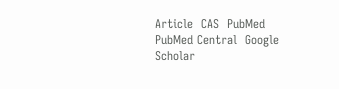Article  CAS  PubMed  PubMed Central  Google Scholar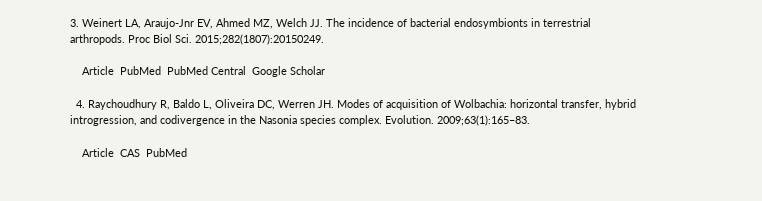3. Weinert LA, Araujo-Jnr EV, Ahmed MZ, Welch JJ. The incidence of bacterial endosymbionts in terrestrial arthropods. Proc Biol Sci. 2015;282(1807):20150249.

    Article  PubMed  PubMed Central  Google Scholar

  4. Raychoudhury R, Baldo L, Oliveira DC, Werren JH. Modes of acquisition of Wolbachia: horizontal transfer, hybrid introgression, and codivergence in the Nasonia species complex. Evolution. 2009;63(1):165–83.

    Article  CAS  PubMed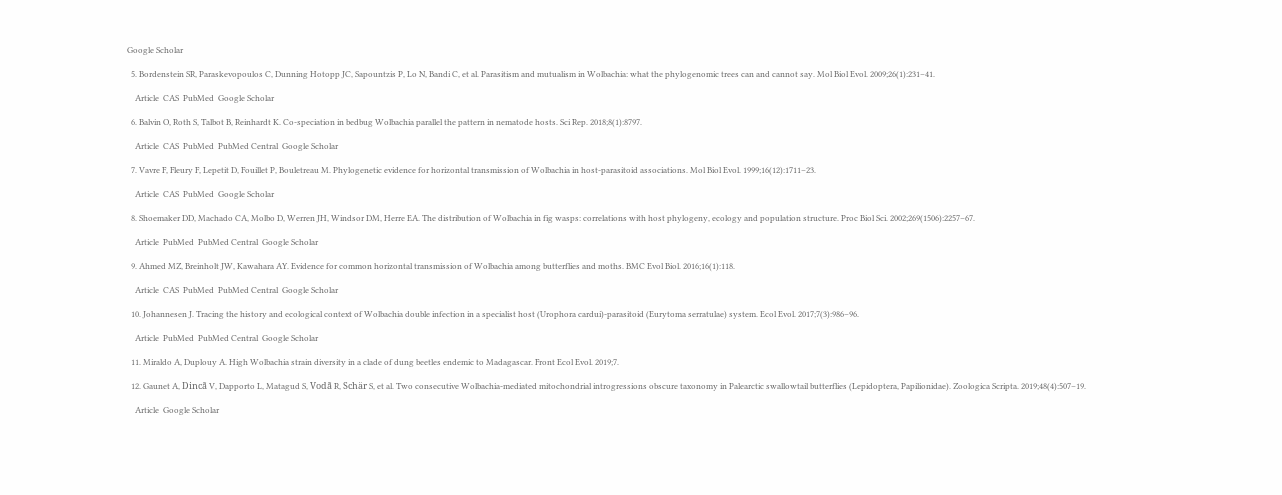Google Scholar

  5. Bordenstein SR, Paraskevopoulos C, Dunning Hotopp JC, Sapountzis P, Lo N, Bandi C, et al. Parasitism and mutualism in Wolbachia: what the phylogenomic trees can and cannot say. Mol Biol Evol. 2009;26(1):231–41.

    Article  CAS  PubMed  Google Scholar

  6. Balvin O, Roth S, Talbot B, Reinhardt K. Co-speciation in bedbug Wolbachia parallel the pattern in nematode hosts. Sci Rep. 2018;8(1):8797.

    Article  CAS  PubMed  PubMed Central  Google Scholar

  7. Vavre F, Fleury F, Lepetit D, Fouillet P, Bouletreau M. Phylogenetic evidence for horizontal transmission of Wolbachia in host-parasitoid associations. Mol Biol Evol. 1999;16(12):1711–23.

    Article  CAS  PubMed  Google Scholar

  8. Shoemaker DD, Machado CA, Molbo D, Werren JH, Windsor DM, Herre EA. The distribution of Wolbachia in fig wasps: correlations with host phylogeny, ecology and population structure. Proc Biol Sci. 2002;269(1506):2257–67.

    Article  PubMed  PubMed Central  Google Scholar

  9. Ahmed MZ, Breinholt JW, Kawahara AY. Evidence for common horizontal transmission of Wolbachia among butterflies and moths. BMC Evol Biol. 2016;16(1):118.

    Article  CAS  PubMed  PubMed Central  Google Scholar

  10. Johannesen J. Tracing the history and ecological context of Wolbachia double infection in a specialist host (Urophora cardui)-parasitoid (Eurytoma serratulae) system. Ecol Evol. 2017;7(3):986–96.

    Article  PubMed  PubMed Central  Google Scholar

  11. Miraldo A, Duplouy A. High Wolbachia strain diversity in a clade of dung beetles endemic to Madagascar. Front Ecol Evol. 2019;7.

  12. Gaunet A, Dincã V, Dapporto L, Matagud S, Vodã R, Schär S, et al. Two consecutive Wolbachia-mediated mitochondrial introgressions obscure taxonomy in Palearctic swallowtail butterflies (Lepidoptera, Papilionidae). Zoologica Scripta. 2019;48(4):507–19.

    Article  Google Scholar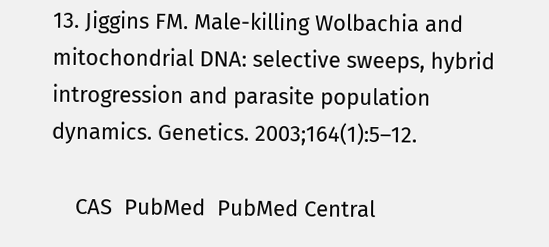13. Jiggins FM. Male-killing Wolbachia and mitochondrial DNA: selective sweeps, hybrid introgression and parasite population dynamics. Genetics. 2003;164(1):5–12.

    CAS  PubMed  PubMed Central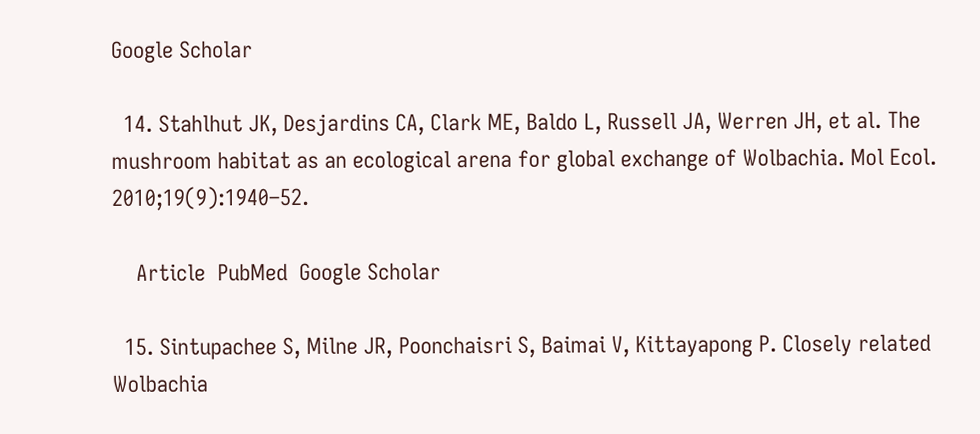Google Scholar

  14. Stahlhut JK, Desjardins CA, Clark ME, Baldo L, Russell JA, Werren JH, et al. The mushroom habitat as an ecological arena for global exchange of Wolbachia. Mol Ecol. 2010;19(9):1940–52.

    Article  PubMed  Google Scholar

  15. Sintupachee S, Milne JR, Poonchaisri S, Baimai V, Kittayapong P. Closely related Wolbachia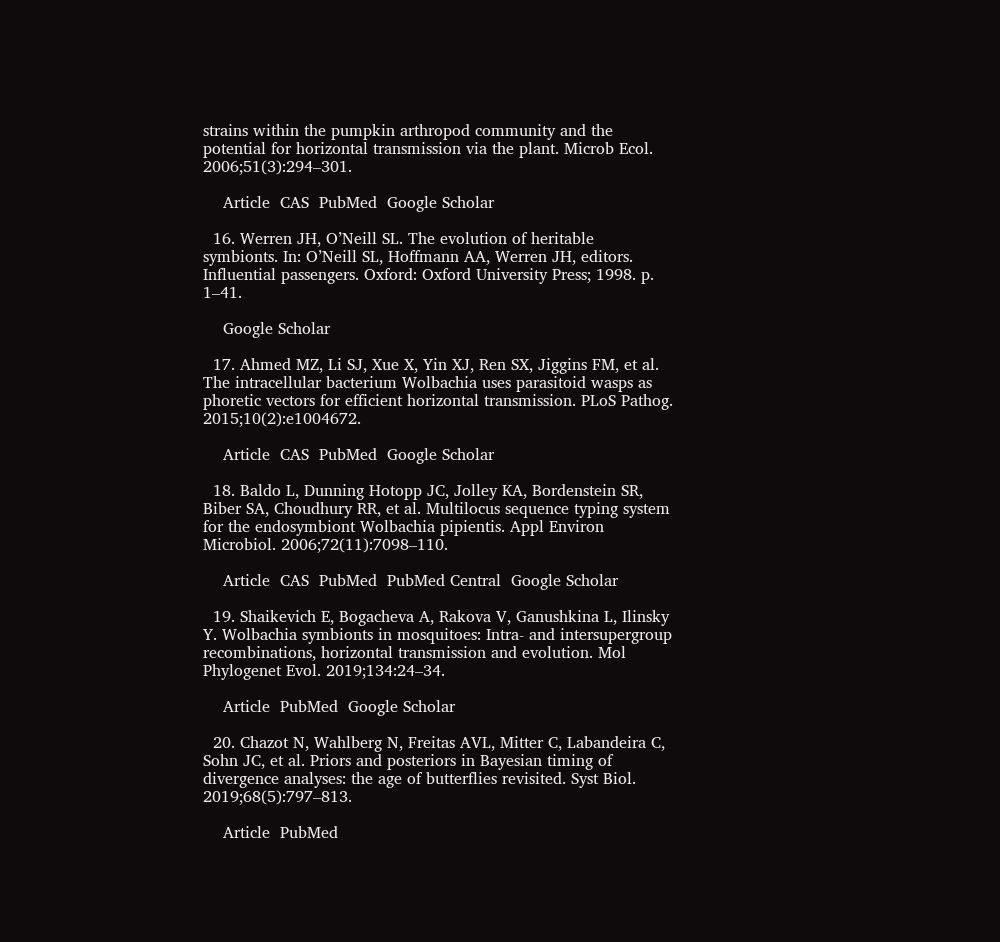strains within the pumpkin arthropod community and the potential for horizontal transmission via the plant. Microb Ecol. 2006;51(3):294–301.

    Article  CAS  PubMed  Google Scholar

  16. Werren JH, O’Neill SL. The evolution of heritable symbionts. In: O’Neill SL, Hoffmann AA, Werren JH, editors. Influential passengers. Oxford: Oxford University Press; 1998. p. 1–41.

    Google Scholar

  17. Ahmed MZ, Li SJ, Xue X, Yin XJ, Ren SX, Jiggins FM, et al. The intracellular bacterium Wolbachia uses parasitoid wasps as phoretic vectors for efficient horizontal transmission. PLoS Pathog. 2015;10(2):e1004672.

    Article  CAS  PubMed  Google Scholar

  18. Baldo L, Dunning Hotopp JC, Jolley KA, Bordenstein SR, Biber SA, Choudhury RR, et al. Multilocus sequence typing system for the endosymbiont Wolbachia pipientis. Appl Environ Microbiol. 2006;72(11):7098–110.

    Article  CAS  PubMed  PubMed Central  Google Scholar

  19. Shaikevich E, Bogacheva A, Rakova V, Ganushkina L, Ilinsky Y. Wolbachia symbionts in mosquitoes: Intra- and intersupergroup recombinations, horizontal transmission and evolution. Mol Phylogenet Evol. 2019;134:24–34.

    Article  PubMed  Google Scholar

  20. Chazot N, Wahlberg N, Freitas AVL, Mitter C, Labandeira C, Sohn JC, et al. Priors and posteriors in Bayesian timing of divergence analyses: the age of butterflies revisited. Syst Biol. 2019;68(5):797–813.

    Article  PubMed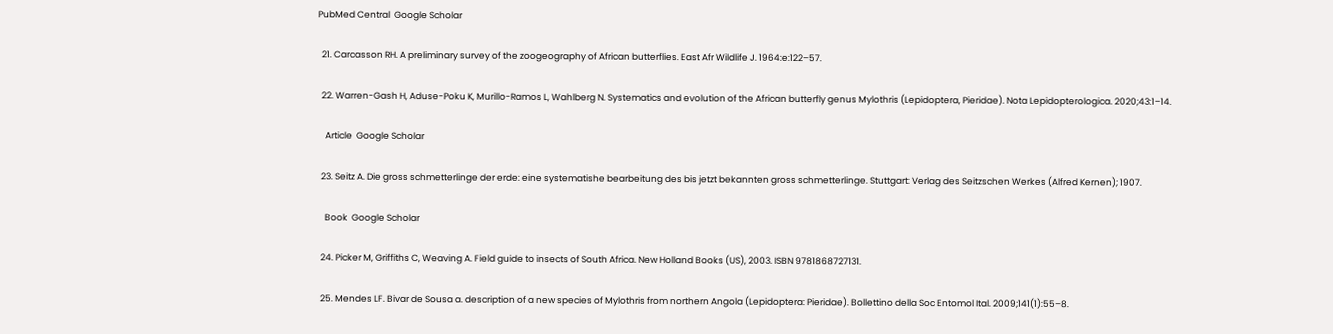PubMed Central  Google Scholar

  21. Carcasson RH. A preliminary survey of the zoogeography of African butterflies. East Afr Wildlife J. 1964:e:122–57.

  22. Warren-Gash H, Aduse-Poku K, Murillo-Ramos L, Wahlberg N. Systematics and evolution of the African butterfly genus Mylothris (Lepidoptera, Pieridae). Nota Lepidopterologica. 2020;43:1–14.

    Article  Google Scholar

  23. Seitz A. Die gross schmetterlinge der erde: eine systematishe bearbeitung des bis jetzt bekannten gross schmetterlinge. Stuttgart: Verlag des Seitzschen Werkes (Alfred Kernen); 1907.

    Book  Google Scholar

  24. Picker M, Griffiths C, Weaving A. Field guide to insects of South Africa. New Holland Books (US), 2003. ISBN 9781868727131.

  25. Mendes LF. Bivar de Sousa a. description of a new species of Mylothris from northern Angola (Lepidoptera: Pieridae). Bollettino della Soc Entomol Ital. 2009;141(1):55–8.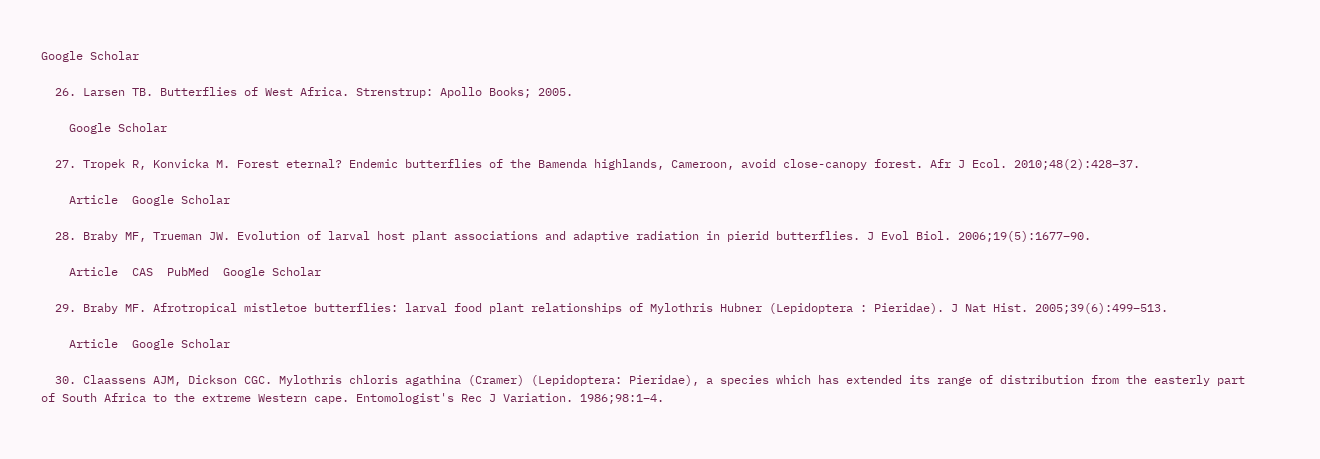Google Scholar

  26. Larsen TB. Butterflies of West Africa. Strenstrup: Apollo Books; 2005.

    Google Scholar

  27. Tropek R, Konvicka M. Forest eternal? Endemic butterflies of the Bamenda highlands, Cameroon, avoid close-canopy forest. Afr J Ecol. 2010;48(2):428–37.

    Article  Google Scholar

  28. Braby MF, Trueman JW. Evolution of larval host plant associations and adaptive radiation in pierid butterflies. J Evol Biol. 2006;19(5):1677–90.

    Article  CAS  PubMed  Google Scholar

  29. Braby MF. Afrotropical mistletoe butterflies: larval food plant relationships of Mylothris Hubner (Lepidoptera : Pieridae). J Nat Hist. 2005;39(6):499–513.

    Article  Google Scholar

  30. Claassens AJM, Dickson CGC. Mylothris chloris agathina (Cramer) (Lepidoptera: Pieridae), a species which has extended its range of distribution from the easterly part of South Africa to the extreme Western cape. Entomologist's Rec J Variation. 1986;98:1–4.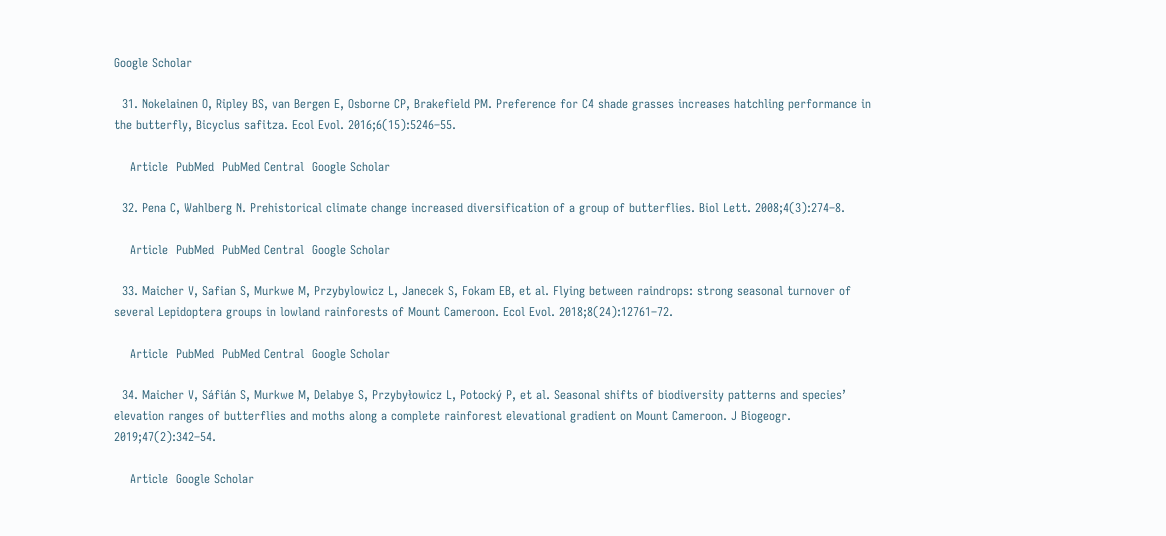Google Scholar

  31. Nokelainen O, Ripley BS, van Bergen E, Osborne CP, Brakefield PM. Preference for C4 shade grasses increases hatchling performance in the butterfly, Bicyclus safitza. Ecol Evol. 2016;6(15):5246–55.

    Article  PubMed  PubMed Central  Google Scholar

  32. Pena C, Wahlberg N. Prehistorical climate change increased diversification of a group of butterflies. Biol Lett. 2008;4(3):274–8.

    Article  PubMed  PubMed Central  Google Scholar

  33. Maicher V, Safian S, Murkwe M, Przybylowicz L, Janecek S, Fokam EB, et al. Flying between raindrops: strong seasonal turnover of several Lepidoptera groups in lowland rainforests of Mount Cameroon. Ecol Evol. 2018;8(24):12761–72.

    Article  PubMed  PubMed Central  Google Scholar

  34. Maicher V, Sáfián S, Murkwe M, Delabye S, Przybyłowicz L, Potocký P, et al. Seasonal shifts of biodiversity patterns and species’ elevation ranges of butterflies and moths along a complete rainforest elevational gradient on Mount Cameroon. J Biogeogr. 2019;47(2):342–54.

    Article  Google Scholar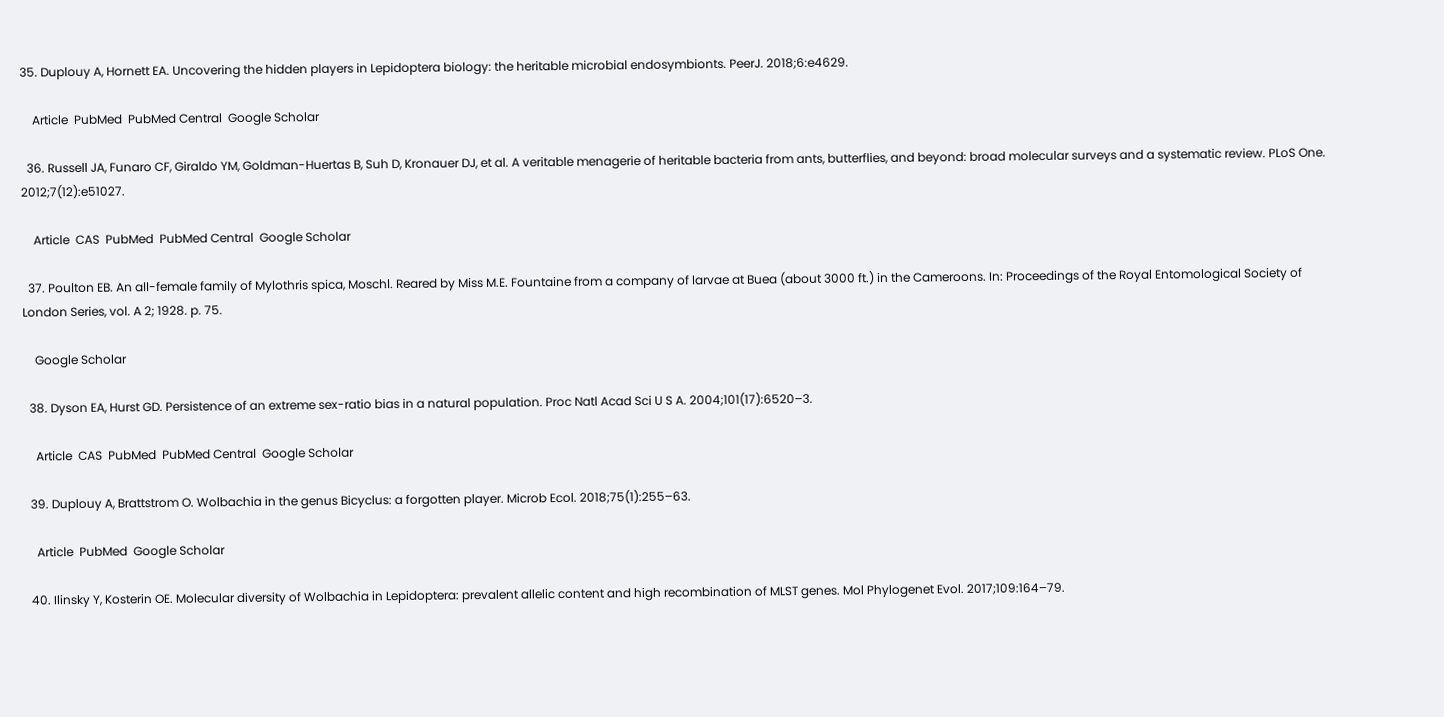35. Duplouy A, Hornett EA. Uncovering the hidden players in Lepidoptera biology: the heritable microbial endosymbionts. PeerJ. 2018;6:e4629.

    Article  PubMed  PubMed Central  Google Scholar

  36. Russell JA, Funaro CF, Giraldo YM, Goldman-Huertas B, Suh D, Kronauer DJ, et al. A veritable menagerie of heritable bacteria from ants, butterflies, and beyond: broad molecular surveys and a systematic review. PLoS One. 2012;7(12):e51027.

    Article  CAS  PubMed  PubMed Central  Google Scholar

  37. Poulton EB. An all-female family of Mylothris spica, Moschl. Reared by Miss M.E. Fountaine from a company of larvae at Buea (about 3000 ft.) in the Cameroons. In: Proceedings of the Royal Entomological Society of London Series, vol. A 2; 1928. p. 75.

    Google Scholar

  38. Dyson EA, Hurst GD. Persistence of an extreme sex-ratio bias in a natural population. Proc Natl Acad Sci U S A. 2004;101(17):6520–3.

    Article  CAS  PubMed  PubMed Central  Google Scholar

  39. Duplouy A, Brattstrom O. Wolbachia in the genus Bicyclus: a forgotten player. Microb Ecol. 2018;75(1):255–63.

    Article  PubMed  Google Scholar

  40. Ilinsky Y, Kosterin OE. Molecular diversity of Wolbachia in Lepidoptera: prevalent allelic content and high recombination of MLST genes. Mol Phylogenet Evol. 2017;109:164–79.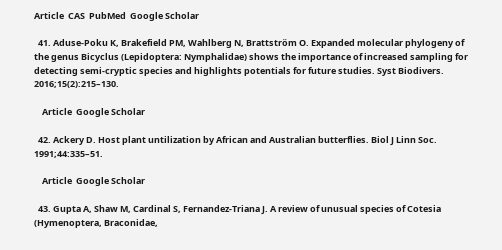Article  CAS  PubMed  Google Scholar

  41. Aduse-Poku K, Brakefield PM, Wahlberg N, Brattström O. Expanded molecular phylogeny of the genus Bicyclus (Lepidoptera: Nymphalidae) shows the importance of increased sampling for detecting semi-cryptic species and highlights potentials for future studies. Syst Biodivers. 2016;15(2):215–130.

    Article  Google Scholar

  42. Ackery D. Host plant untilization by African and Australian butterflies. Biol J Linn Soc. 1991;44:335–51.

    Article  Google Scholar

  43. Gupta A, Shaw M, Cardinal S, Fernandez-Triana J. A review of unusual species of Cotesia (Hymenoptera, Braconidae,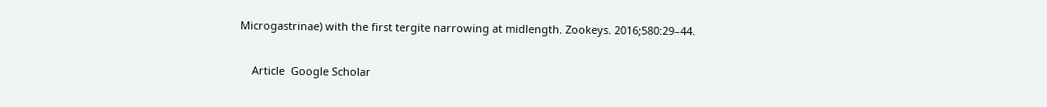Microgastrinae) with the first tergite narrowing at midlength. Zookeys. 2016;580:29–44.

    Article  Google Scholar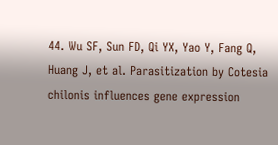44. Wu SF, Sun FD, Qi YX, Yao Y, Fang Q, Huang J, et al. Parasitization by Cotesia chilonis influences gene expression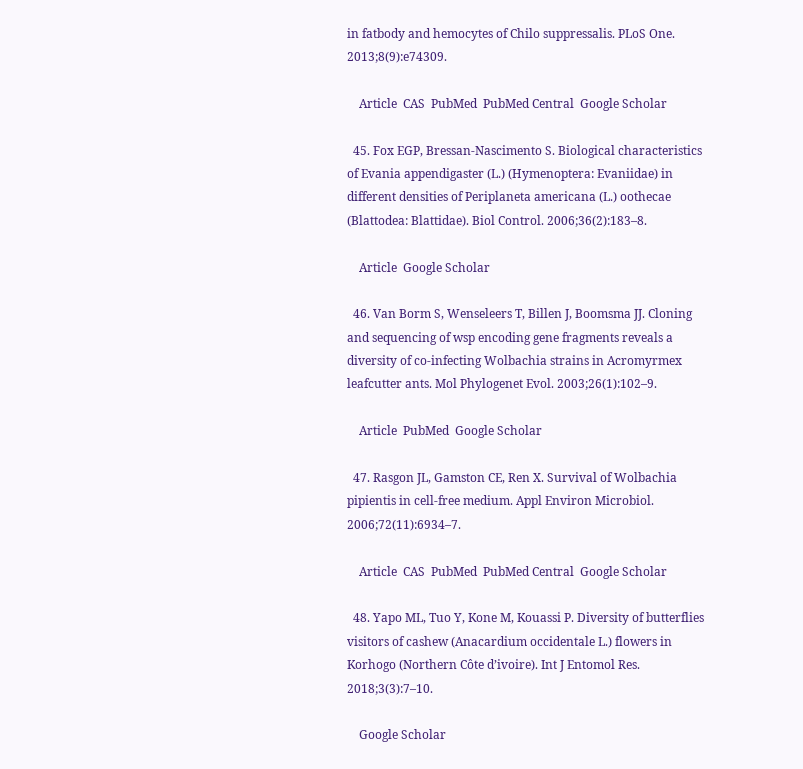in fatbody and hemocytes of Chilo suppressalis. PLoS One. 2013;8(9):e74309.

    Article  CAS  PubMed  PubMed Central  Google Scholar

  45. Fox EGP, Bressan-Nascimento S. Biological characteristics of Evania appendigaster (L.) (Hymenoptera: Evaniidae) in different densities of Periplaneta americana (L.) oothecae (Blattodea: Blattidae). Biol Control. 2006;36(2):183–8.

    Article  Google Scholar

  46. Van Borm S, Wenseleers T, Billen J, Boomsma JJ. Cloning and sequencing of wsp encoding gene fragments reveals a diversity of co-infecting Wolbachia strains in Acromyrmex leafcutter ants. Mol Phylogenet Evol. 2003;26(1):102–9.

    Article  PubMed  Google Scholar

  47. Rasgon JL, Gamston CE, Ren X. Survival of Wolbachia pipientis in cell-free medium. Appl Environ Microbiol. 2006;72(11):6934–7.

    Article  CAS  PubMed  PubMed Central  Google Scholar

  48. Yapo ML, Tuo Y, Kone M, Kouassi P. Diversity of butterflies visitors of cashew (Anacardium occidentale L.) flowers in Korhogo (Northern Côte d’ivoire). Int J Entomol Res. 2018;3(3):7–10.

    Google Scholar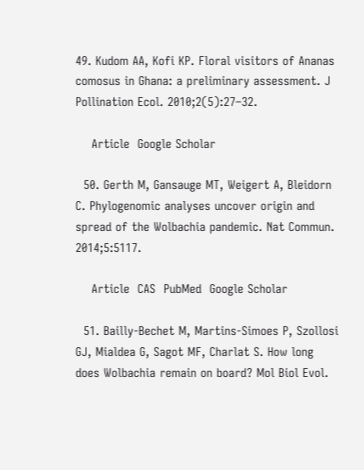49. Kudom AA, Kofi KP. Floral visitors of Ananas comosus in Ghana: a preliminary assessment. J Pollination Ecol. 2010;2(5):27–32.

    Article  Google Scholar

  50. Gerth M, Gansauge MT, Weigert A, Bleidorn C. Phylogenomic analyses uncover origin and spread of the Wolbachia pandemic. Nat Commun. 2014;5:5117.

    Article  CAS  PubMed  Google Scholar

  51. Bailly-Bechet M, Martins-Simoes P, Szollosi GJ, Mialdea G, Sagot MF, Charlat S. How long does Wolbachia remain on board? Mol Biol Evol.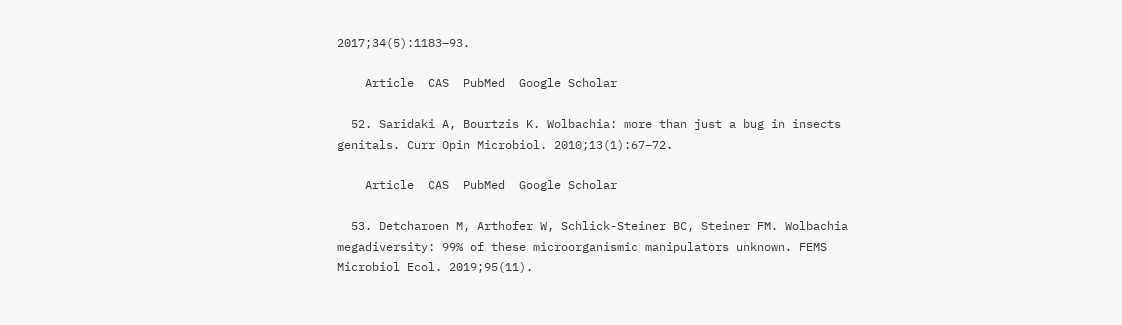2017;34(5):1183–93.

    Article  CAS  PubMed  Google Scholar

  52. Saridaki A, Bourtzis K. Wolbachia: more than just a bug in insects genitals. Curr Opin Microbiol. 2010;13(1):67–72.

    Article  CAS  PubMed  Google Scholar

  53. Detcharoen M, Arthofer W, Schlick-Steiner BC, Steiner FM. Wolbachia megadiversity: 99% of these microorganismic manipulators unknown. FEMS Microbiol Ecol. 2019;95(11).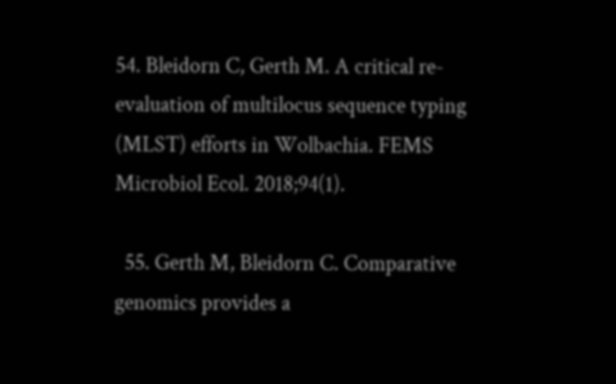54. Bleidorn C, Gerth M. A critical re-evaluation of multilocus sequence typing (MLST) efforts in Wolbachia. FEMS Microbiol Ecol. 2018;94(1).

  55. Gerth M, Bleidorn C. Comparative genomics provides a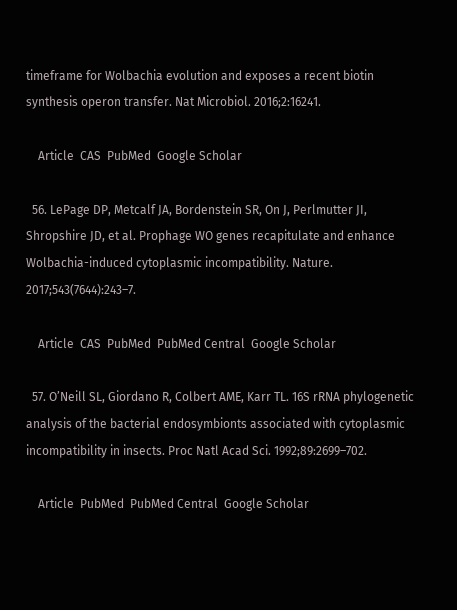timeframe for Wolbachia evolution and exposes a recent biotin synthesis operon transfer. Nat Microbiol. 2016;2:16241.

    Article  CAS  PubMed  Google Scholar

  56. LePage DP, Metcalf JA, Bordenstein SR, On J, Perlmutter JI, Shropshire JD, et al. Prophage WO genes recapitulate and enhance Wolbachia-induced cytoplasmic incompatibility. Nature. 2017;543(7644):243–7.

    Article  CAS  PubMed  PubMed Central  Google Scholar

  57. O’Neill SL, Giordano R, Colbert AME, Karr TL. 16S rRNA phylogenetic analysis of the bacterial endosymbionts associated with cytoplasmic incompatibility in insects. Proc Natl Acad Sci. 1992;89:2699–702.

    Article  PubMed  PubMed Central  Google Scholar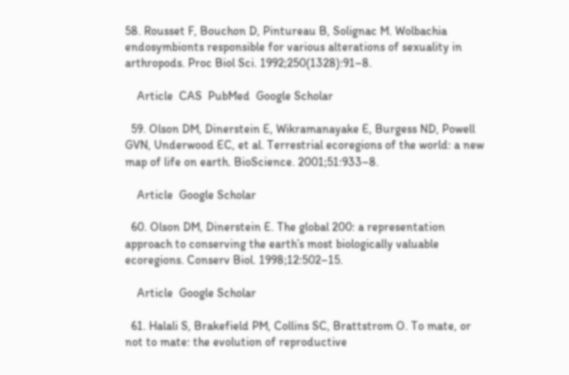58. Rousset F, Bouchon D, Pintureau B, Solignac M. Wolbachia endosymbionts responsible for various alterations of sexuality in arthropods. Proc Biol Sci. 1992;250(1328):91–8.

    Article  CAS  PubMed  Google Scholar

  59. Olson DM, Dinerstein E, Wikramanayake E, Burgess ND, Powell GVN, Underwood EC, et al. Terrestrial ecoregions of the world: a new map of life on earth. BioScience. 2001;51:933–8.

    Article  Google Scholar

  60. Olson DM, Dinerstein E. The global 200: a representation approach to conserving the earth’s most biologically valuable ecoregions. Conserv Biol. 1998;12:502–15.

    Article  Google Scholar

  61. Halali S, Brakefield PM, Collins SC, Brattstrom O. To mate, or not to mate: the evolution of reproductive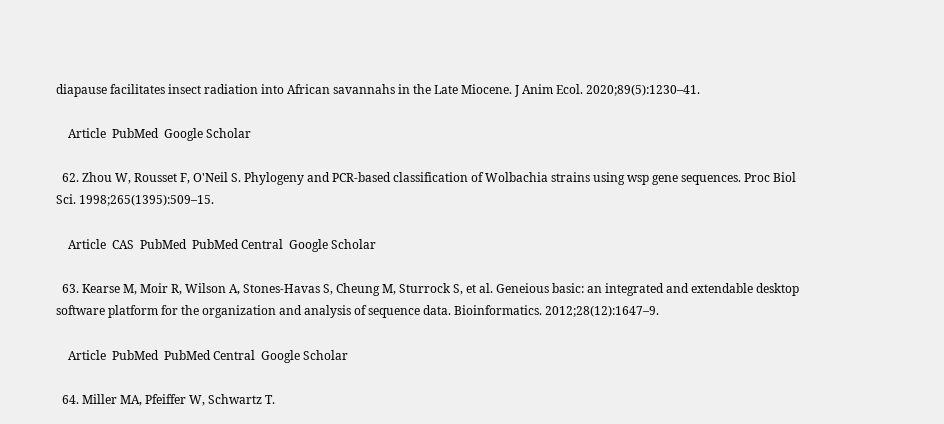diapause facilitates insect radiation into African savannahs in the Late Miocene. J Anim Ecol. 2020;89(5):1230–41.

    Article  PubMed  Google Scholar

  62. Zhou W, Rousset F, O'Neil S. Phylogeny and PCR-based classification of Wolbachia strains using wsp gene sequences. Proc Biol Sci. 1998;265(1395):509–15.

    Article  CAS  PubMed  PubMed Central  Google Scholar

  63. Kearse M, Moir R, Wilson A, Stones-Havas S, Cheung M, Sturrock S, et al. Geneious basic: an integrated and extendable desktop software platform for the organization and analysis of sequence data. Bioinformatics. 2012;28(12):1647–9.

    Article  PubMed  PubMed Central  Google Scholar

  64. Miller MA, Pfeiffer W, Schwartz T.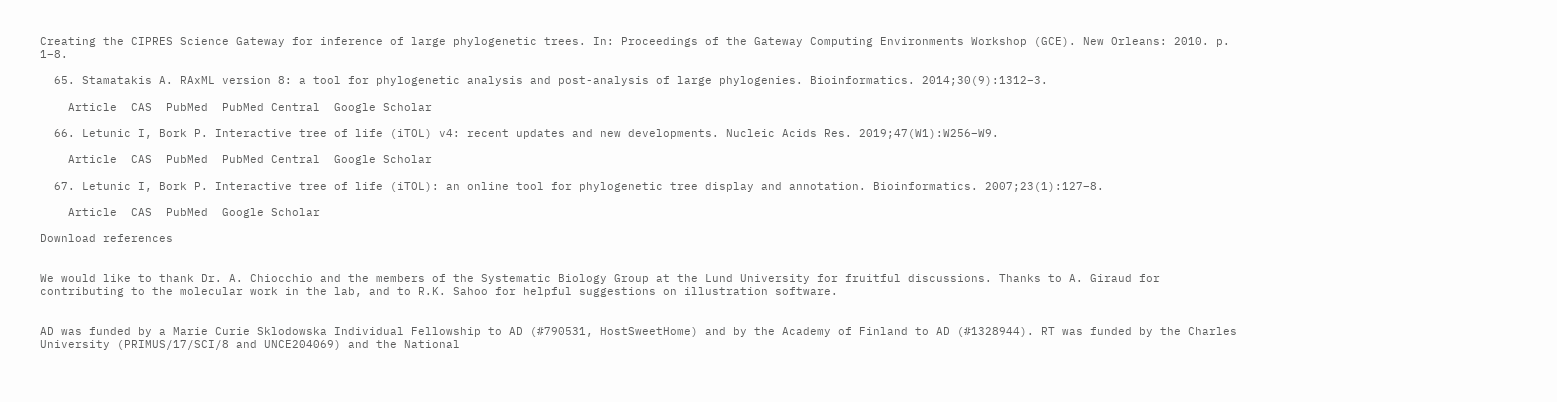Creating the CIPRES Science Gateway for inference of large phylogenetic trees. In: Proceedings of the Gateway Computing Environments Workshop (GCE). New Orleans: 2010. p. 1–8.

  65. Stamatakis A. RAxML version 8: a tool for phylogenetic analysis and post-analysis of large phylogenies. Bioinformatics. 2014;30(9):1312–3.

    Article  CAS  PubMed  PubMed Central  Google Scholar

  66. Letunic I, Bork P. Interactive tree of life (iTOL) v4: recent updates and new developments. Nucleic Acids Res. 2019;47(W1):W256–W9.

    Article  CAS  PubMed  PubMed Central  Google Scholar

  67. Letunic I, Bork P. Interactive tree of life (iTOL): an online tool for phylogenetic tree display and annotation. Bioinformatics. 2007;23(1):127–8.

    Article  CAS  PubMed  Google Scholar

Download references


We would like to thank Dr. A. Chiocchio and the members of the Systematic Biology Group at the Lund University for fruitful discussions. Thanks to A. Giraud for contributing to the molecular work in the lab, and to R.K. Sahoo for helpful suggestions on illustration software.


AD was funded by a Marie Curie Sklodowska Individual Fellowship to AD (#790531, HostSweetHome) and by the Academy of Finland to AD (#1328944). RT was funded by the Charles University (PRIMUS/17/SCI/8 and UNCE204069) and the National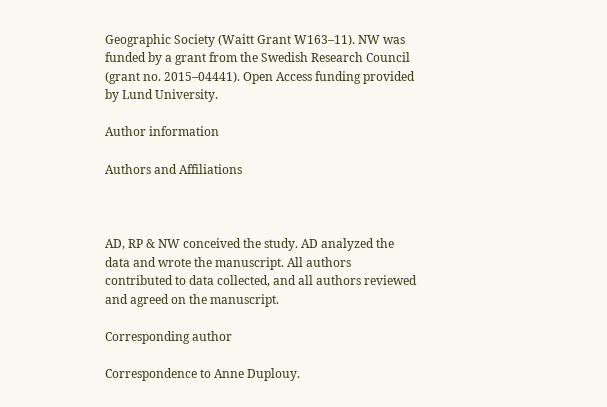Geographic Society (Waitt Grant W163–11). NW was funded by a grant from the Swedish Research Council (grant no. 2015–04441). Open Access funding provided by Lund University.

Author information

Authors and Affiliations



AD, RP & NW conceived the study. AD analyzed the data and wrote the manuscript. All authors contributed to data collected, and all authors reviewed and agreed on the manuscript.

Corresponding author

Correspondence to Anne Duplouy.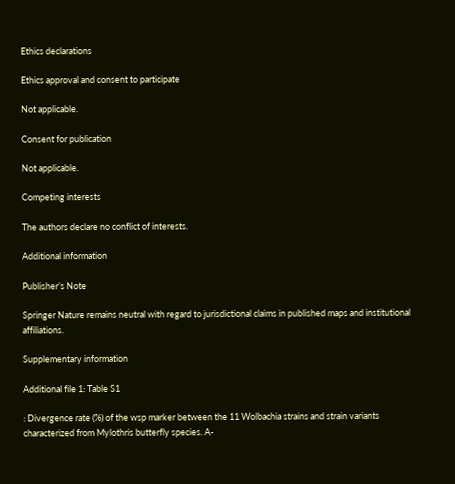Ethics declarations

Ethics approval and consent to participate

Not applicable.

Consent for publication

Not applicable.

Competing interests

The authors declare no conflict of interests.

Additional information

Publisher’s Note

Springer Nature remains neutral with regard to jurisdictional claims in published maps and institutional affiliations.

Supplementary information

Additional file 1: Table S1

: Divergence rate (%) of the wsp marker between the 11 Wolbachia strains and strain variants characterized from Mylothris butterfly species. A-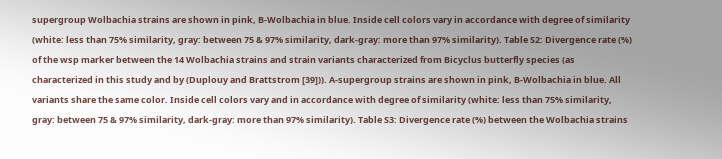supergroup Wolbachia strains are shown in pink, B-Wolbachia in blue. Inside cell colors vary in accordance with degree of similarity (white: less than 75% similarity, gray: between 75 & 97% similarity, dark-gray: more than 97% similarity). Table S2: Divergence rate (%) of the wsp marker between the 14 Wolbachia strains and strain variants characterized from Bicyclus butterfly species (as characterized in this study and by (Duplouy and Brattstrom [39])). A-supergroup strains are shown in pink, B-Wolbachia in blue. All variants share the same color. Inside cell colors vary and in accordance with degree of similarity (white: less than 75% similarity, gray: between 75 & 97% similarity, dark-gray: more than 97% similarity). Table S3: Divergence rate (%) between the Wolbachia strains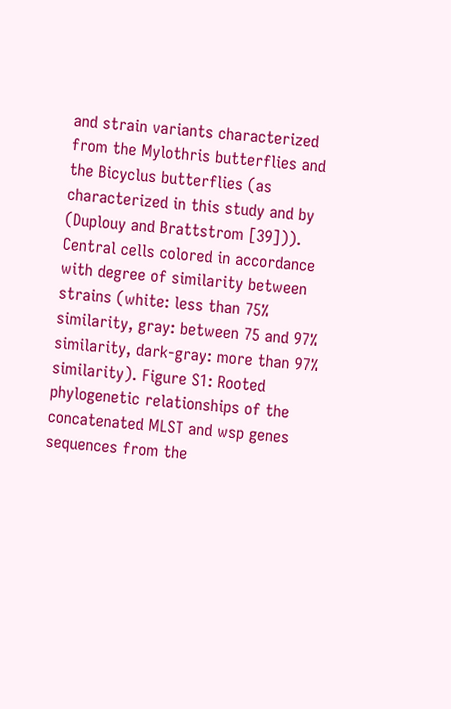and strain variants characterized from the Mylothris butterflies and the Bicyclus butterflies (as characterized in this study and by (Duplouy and Brattstrom [39])). Central cells colored in accordance with degree of similarity between strains (white: less than 75% similarity, gray: between 75 and 97% similarity, dark-gray: more than 97% similarity). Figure S1: Rooted phylogenetic relationships of the concatenated MLST and wsp genes sequences from the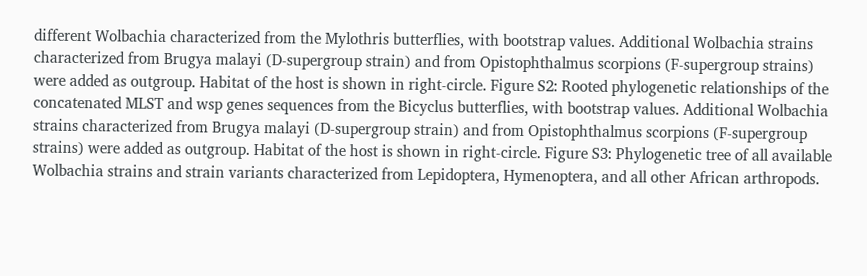different Wolbachia characterized from the Mylothris butterflies, with bootstrap values. Additional Wolbachia strains characterized from Brugya malayi (D-supergroup strain) and from Opistophthalmus scorpions (F-supergroup strains) were added as outgroup. Habitat of the host is shown in right-circle. Figure S2: Rooted phylogenetic relationships of the concatenated MLST and wsp genes sequences from the Bicyclus butterflies, with bootstrap values. Additional Wolbachia strains characterized from Brugya malayi (D-supergroup strain) and from Opistophthalmus scorpions (F-supergroup strains) were added as outgroup. Habitat of the host is shown in right-circle. Figure S3: Phylogenetic tree of all available Wolbachia strains and strain variants characterized from Lepidoptera, Hymenoptera, and all other African arthropods.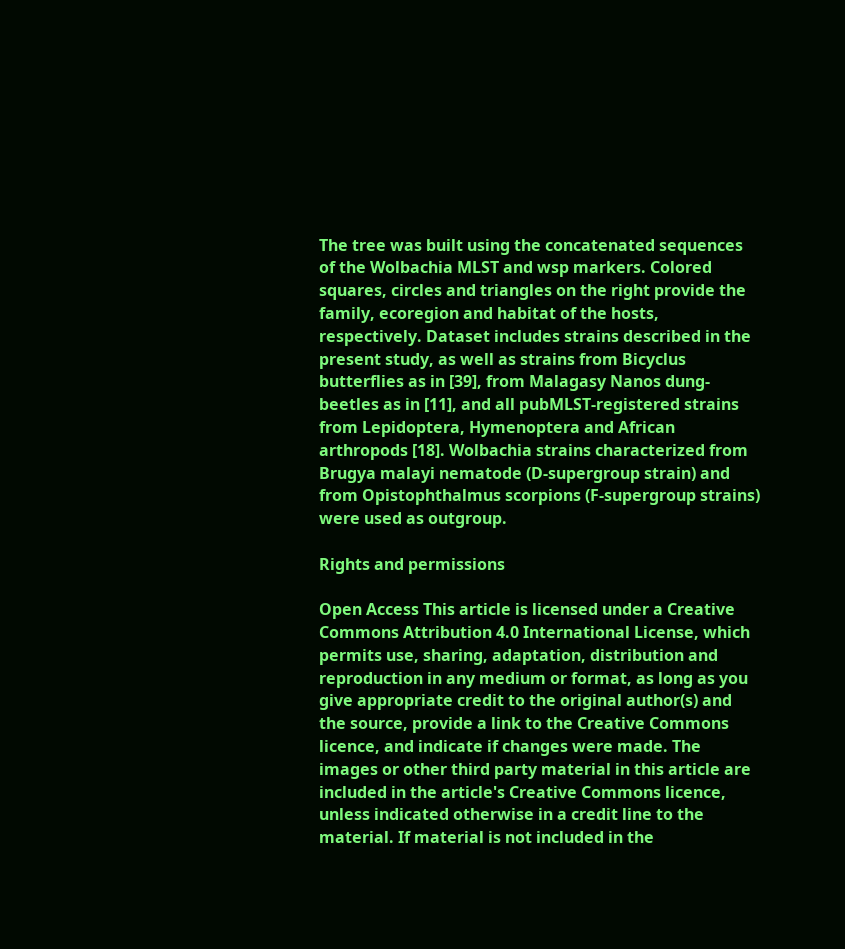The tree was built using the concatenated sequences of the Wolbachia MLST and wsp markers. Colored squares, circles and triangles on the right provide the family, ecoregion and habitat of the hosts, respectively. Dataset includes strains described in the present study, as well as strains from Bicyclus butterflies as in [39], from Malagasy Nanos dung-beetles as in [11], and all pubMLST-registered strains from Lepidoptera, Hymenoptera and African arthropods [18]. Wolbachia strains characterized from Brugya malayi nematode (D-supergroup strain) and from Opistophthalmus scorpions (F-supergroup strains) were used as outgroup.

Rights and permissions

Open Access This article is licensed under a Creative Commons Attribution 4.0 International License, which permits use, sharing, adaptation, distribution and reproduction in any medium or format, as long as you give appropriate credit to the original author(s) and the source, provide a link to the Creative Commons licence, and indicate if changes were made. The images or other third party material in this article are included in the article's Creative Commons licence, unless indicated otherwise in a credit line to the material. If material is not included in the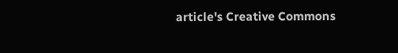article's Creative Commons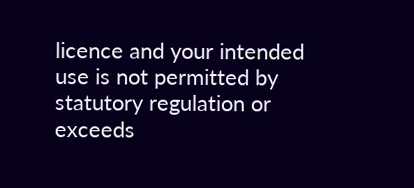licence and your intended use is not permitted by statutory regulation or exceeds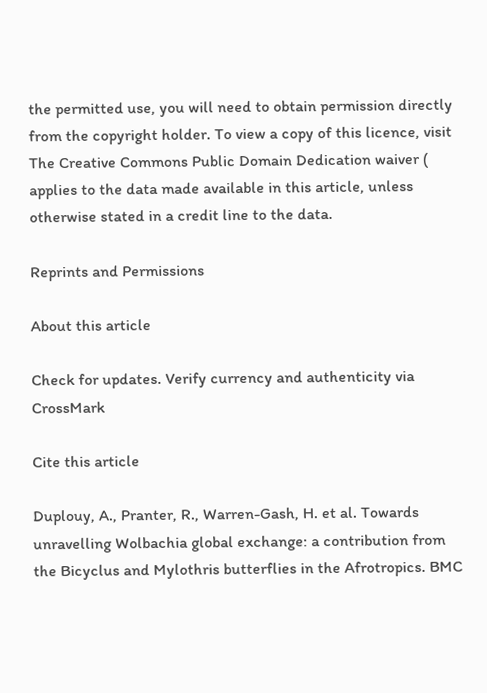the permitted use, you will need to obtain permission directly from the copyright holder. To view a copy of this licence, visit The Creative Commons Public Domain Dedication waiver ( applies to the data made available in this article, unless otherwise stated in a credit line to the data.

Reprints and Permissions

About this article

Check for updates. Verify currency and authenticity via CrossMark

Cite this article

Duplouy, A., Pranter, R., Warren-Gash, H. et al. Towards unravelling Wolbachia global exchange: a contribution from the Bicyclus and Mylothris butterflies in the Afrotropics. BMC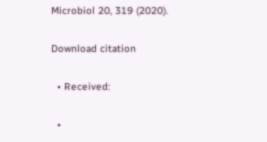Microbiol 20, 319 (2020).

Download citation

  • Received:

  •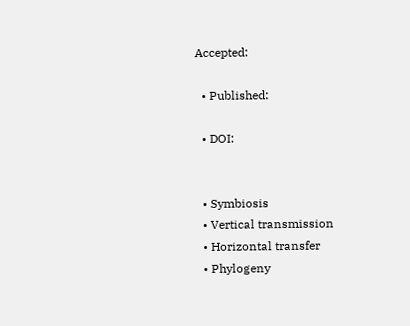Accepted:

  • Published:

  • DOI:


  • Symbiosis
  • Vertical transmission
  • Horizontal transfer
  • Phylogeny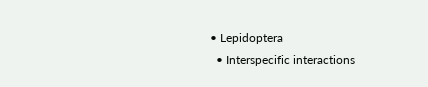• Lepidoptera
  • Interspecific interactions